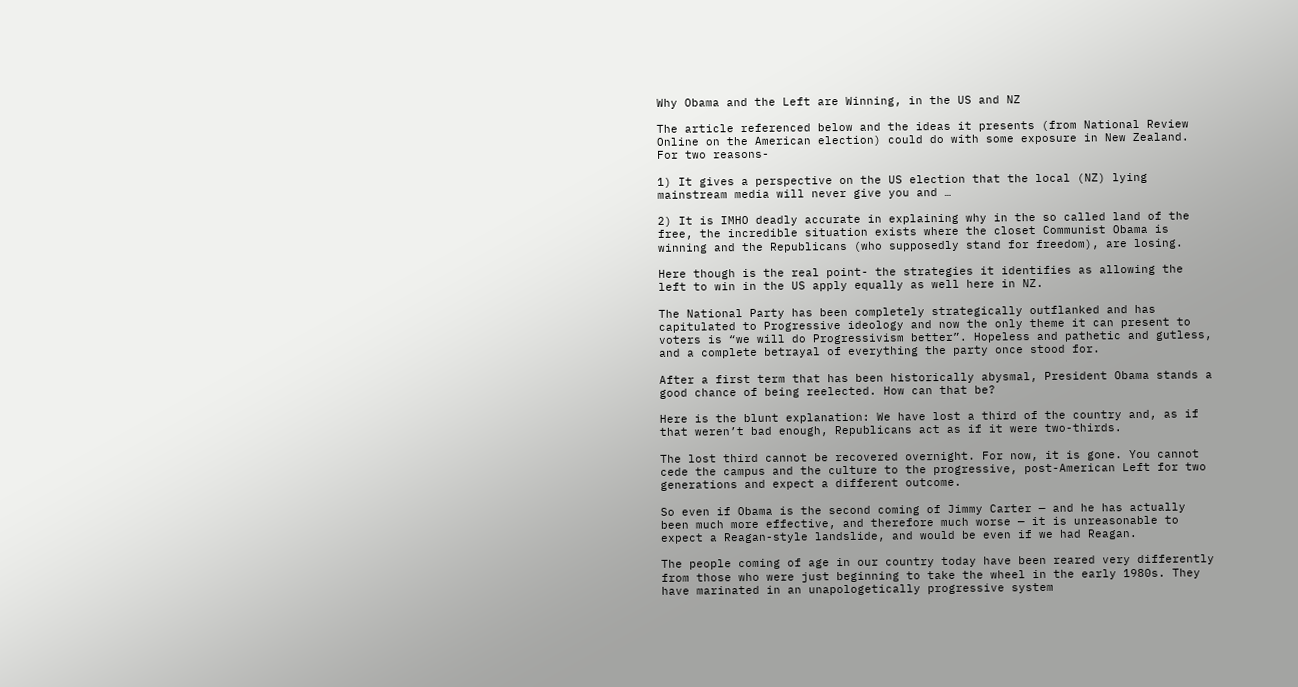Why Obama and the Left are Winning, in the US and NZ

The article referenced below and the ideas it presents (from National Review Online on the American election) could do with some exposure in New Zealand. For two reasons-

1) It gives a perspective on the US election that the local (NZ) lying mainstream media will never give you and …

2) It is IMHO deadly accurate in explaining why in the so called land of the free, the incredible situation exists where the closet Communist Obama is winning and the Republicans (who supposedly stand for freedom), are losing.

Here though is the real point- the strategies it identifies as allowing the left to win in the US apply equally as well here in NZ.

The National Party has been completely strategically outflanked and has capitulated to Progressive ideology and now the only theme it can present to voters is “we will do Progressivism better”. Hopeless and pathetic and gutless, and a complete betrayal of everything the party once stood for.

After a first term that has been historically abysmal, President Obama stands a good chance of being reelected. How can that be?

Here is the blunt explanation: We have lost a third of the country and, as if that weren’t bad enough, Republicans act as if it were two-thirds.

The lost third cannot be recovered overnight. For now, it is gone. You cannot cede the campus and the culture to the progressive, post-American Left for two generations and expect a different outcome.

So even if Obama is the second coming of Jimmy Carter — and he has actually been much more effective, and therefore much worse — it is unreasonable to expect a Reagan-style landslide, and would be even if we had Reagan.

The people coming of age in our country today have been reared very differently from those who were just beginning to take the wheel in the early 1980s. They have marinated in an unapologetically progressive system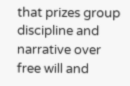that prizes group discipline and narrative over free will and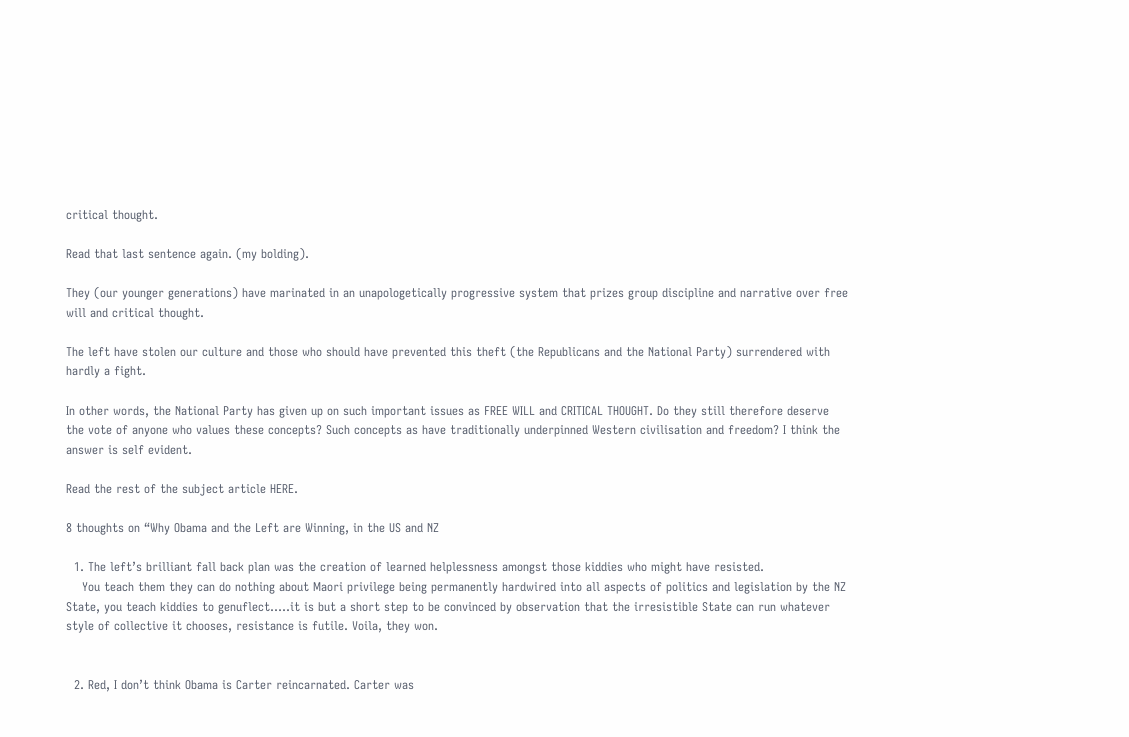critical thought.

Read that last sentence again. (my bolding).

They (our younger generations) have marinated in an unapologetically progressive system that prizes group discipline and narrative over free will and critical thought.

The left have stolen our culture and those who should have prevented this theft (the Republicans and the National Party) surrendered with hardly a fight.

In other words, the National Party has given up on such important issues as FREE WILL and CRITICAL THOUGHT. Do they still therefore deserve the vote of anyone who values these concepts? Such concepts as have traditionally underpinned Western civilisation and freedom? I think the answer is self evident.

Read the rest of the subject article HERE.

8 thoughts on “Why Obama and the Left are Winning, in the US and NZ

  1. The left’s brilliant fall back plan was the creation of learned helplessness amongst those kiddies who might have resisted.
    You teach them they can do nothing about Maori privilege being permanently hardwired into all aspects of politics and legislation by the NZ State, you teach kiddies to genuflect…..it is but a short step to be convinced by observation that the irresistible State can run whatever style of collective it chooses, resistance is futile. Voila, they won.


  2. Red, I don’t think Obama is Carter reincarnated. Carter was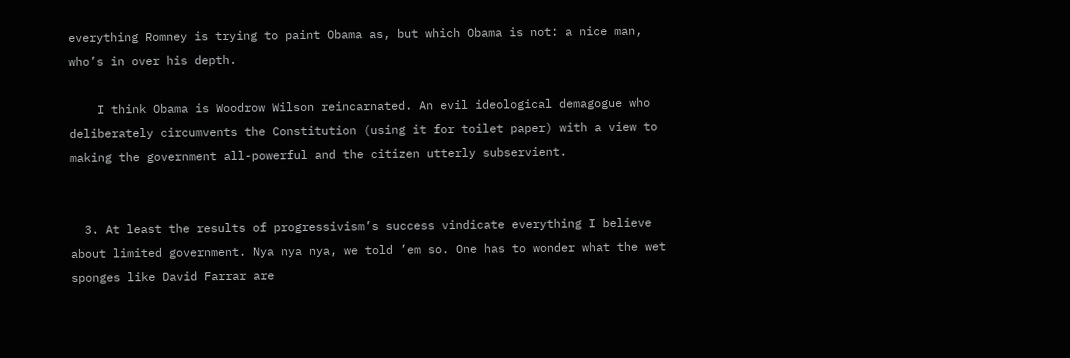everything Romney is trying to paint Obama as, but which Obama is not: a nice man, who’s in over his depth.

    I think Obama is Woodrow Wilson reincarnated. An evil ideological demagogue who deliberately circumvents the Constitution (using it for toilet paper) with a view to making the government all-powerful and the citizen utterly subservient.


  3. At least the results of progressivism’s success vindicate everything I believe about limited government. Nya nya nya, we told ’em so. One has to wonder what the wet sponges like David Farrar are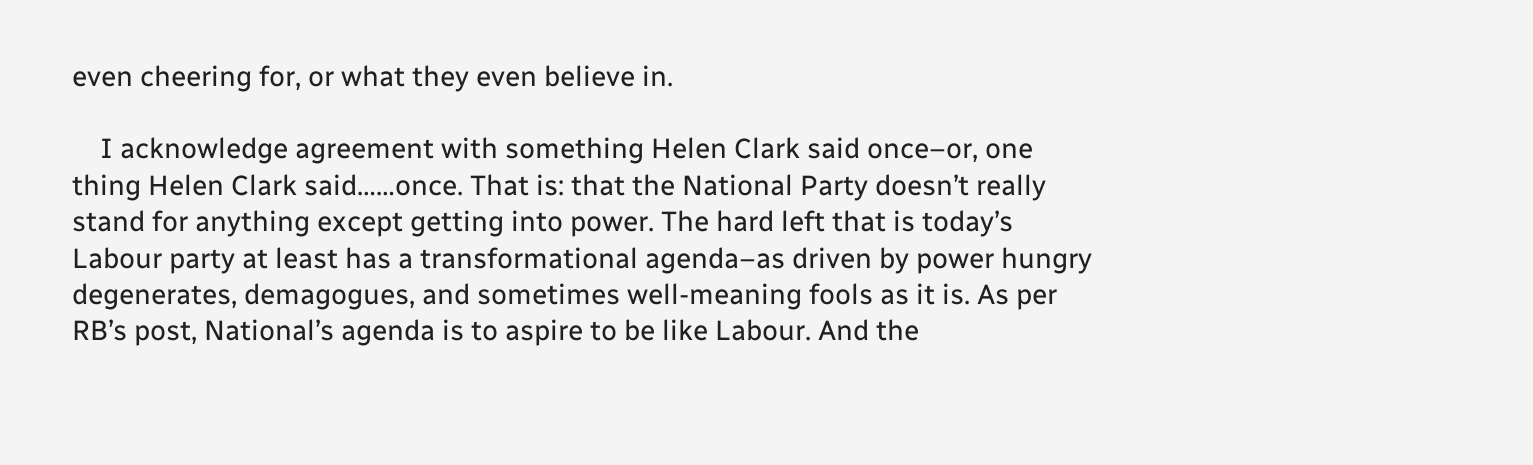even cheering for, or what they even believe in.

    I acknowledge agreement with something Helen Clark said once–or, one thing Helen Clark said……once. That is: that the National Party doesn’t really stand for anything except getting into power. The hard left that is today’s Labour party at least has a transformational agenda–as driven by power hungry degenerates, demagogues, and sometimes well-meaning fools as it is. As per RB’s post, National’s agenda is to aspire to be like Labour. And the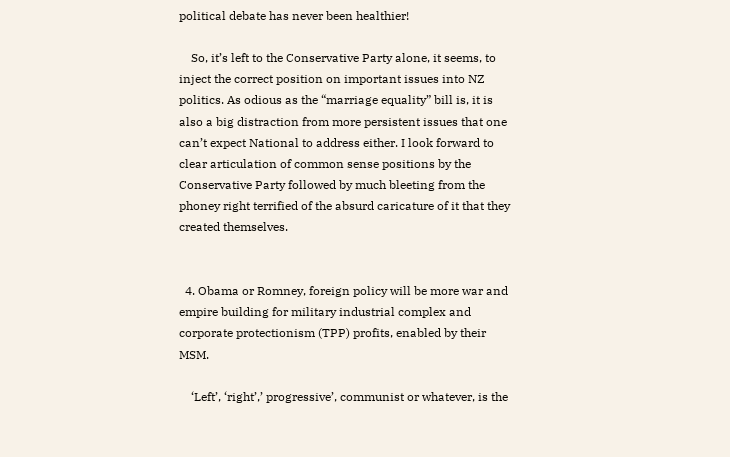political debate has never been healthier!

    So, it’s left to the Conservative Party alone, it seems, to inject the correct position on important issues into NZ politics. As odious as the “marriage equality” bill is, it is also a big distraction from more persistent issues that one can’t expect National to address either. I look forward to clear articulation of common sense positions by the Conservative Party followed by much bleeting from the phoney right terrified of the absurd caricature of it that they created themselves.


  4. Obama or Romney, foreign policy will be more war and empire building for military industrial complex and corporate protectionism (TPP) profits, enabled by their MSM.

    ‘Left’, ‘right’,’ progressive’, communist or whatever, is the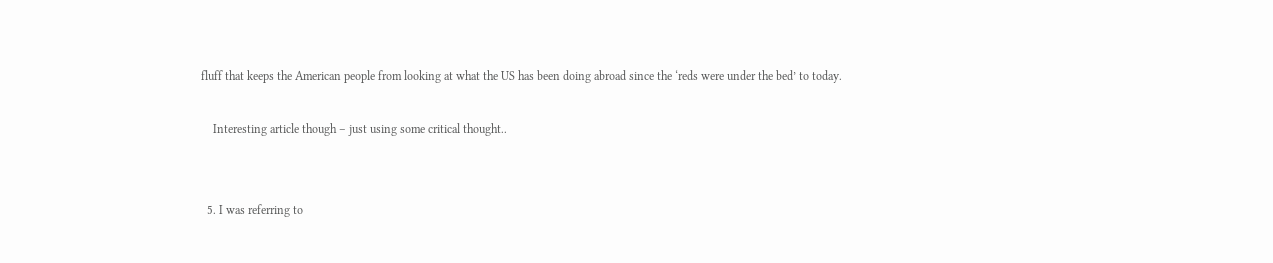fluff that keeps the American people from looking at what the US has been doing abroad since the ‘reds were under the bed’ to today.

    Interesting article though – just using some critical thought..


  5. I was referring to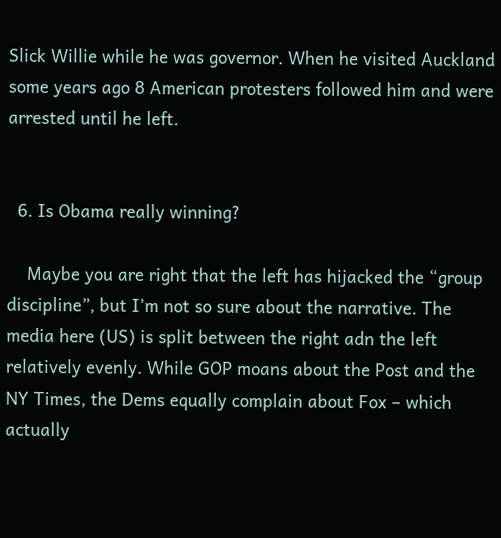Slick Willie while he was governor. When he visited Auckland some years ago 8 American protesters followed him and were arrested until he left.


  6. Is Obama really winning?

    Maybe you are right that the left has hijacked the “group discipline”, but I’m not so sure about the narrative. The media here (US) is split between the right adn the left relatively evenly. While GOP moans about the Post and the NY Times, the Dems equally complain about Fox – which actually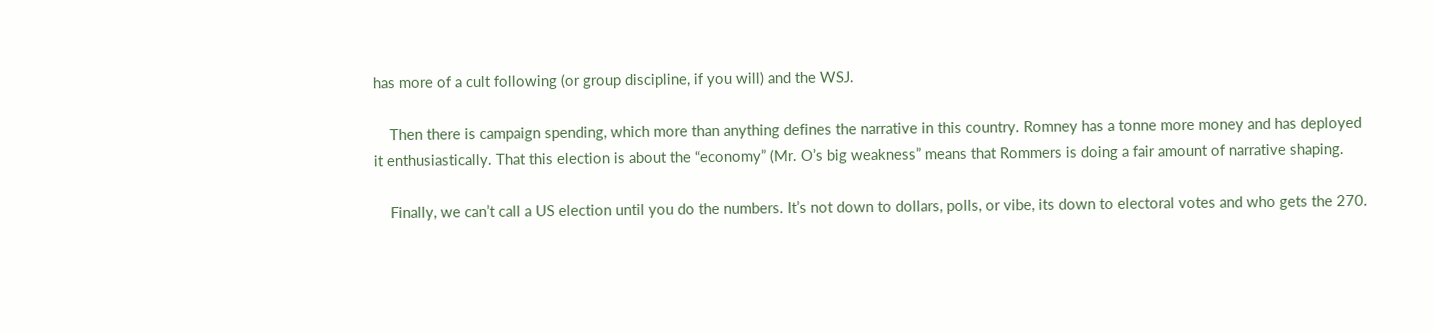has more of a cult following (or group discipline, if you will) and the WSJ.

    Then there is campaign spending, which more than anything defines the narrative in this country. Romney has a tonne more money and has deployed it enthusiastically. That this election is about the “economy” (Mr. O’s big weakness” means that Rommers is doing a fair amount of narrative shaping.

    Finally, we can’t call a US election until you do the numbers. It’s not down to dollars, polls, or vibe, its down to electoral votes and who gets the 270.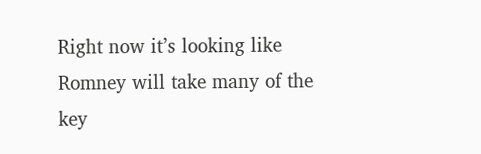Right now it’s looking like Romney will take many of the key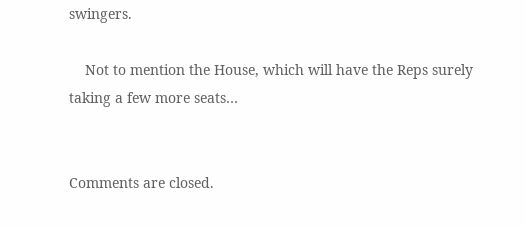swingers.

    Not to mention the House, which will have the Reps surely taking a few more seats…


Comments are closed.